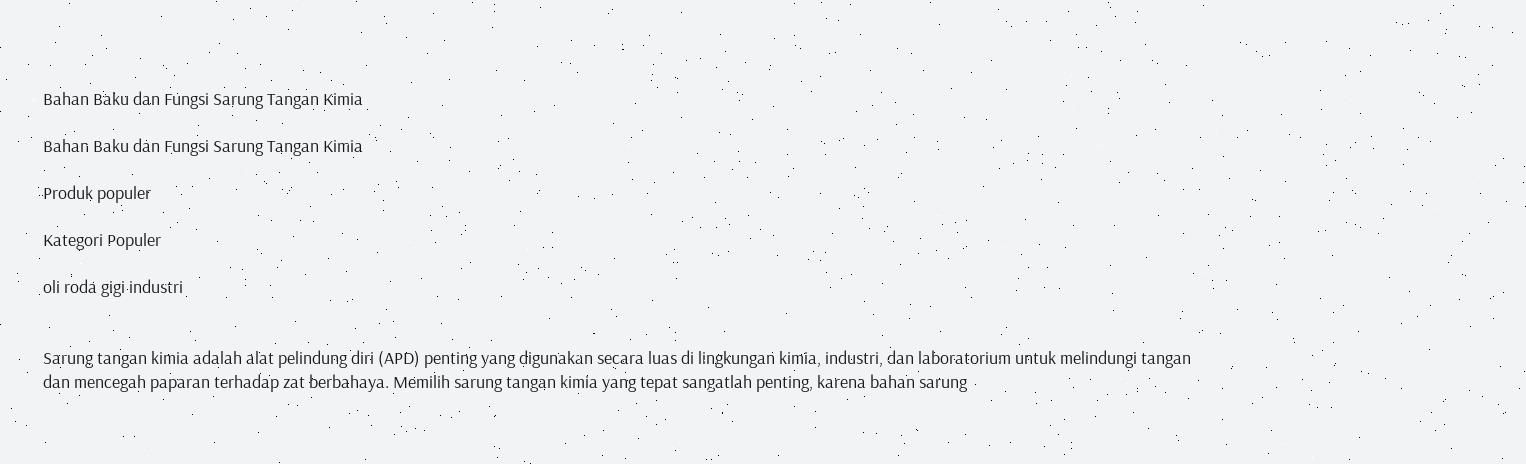Bahan Baku dan Fungsi Sarung Tangan Kimia

Bahan Baku dan Fungsi Sarung Tangan Kimia

Produk populer

Kategori Populer

oli roda gigi industri


Sarung tangan kimia adalah alat pelindung diri (APD) penting yang digunakan secara luas di lingkungan kimia, industri, dan laboratorium untuk melindungi tangan dan mencegah paparan terhadap zat berbahaya. Memilih sarung tangan kimia yang tepat sangatlah penting, karena bahan sarung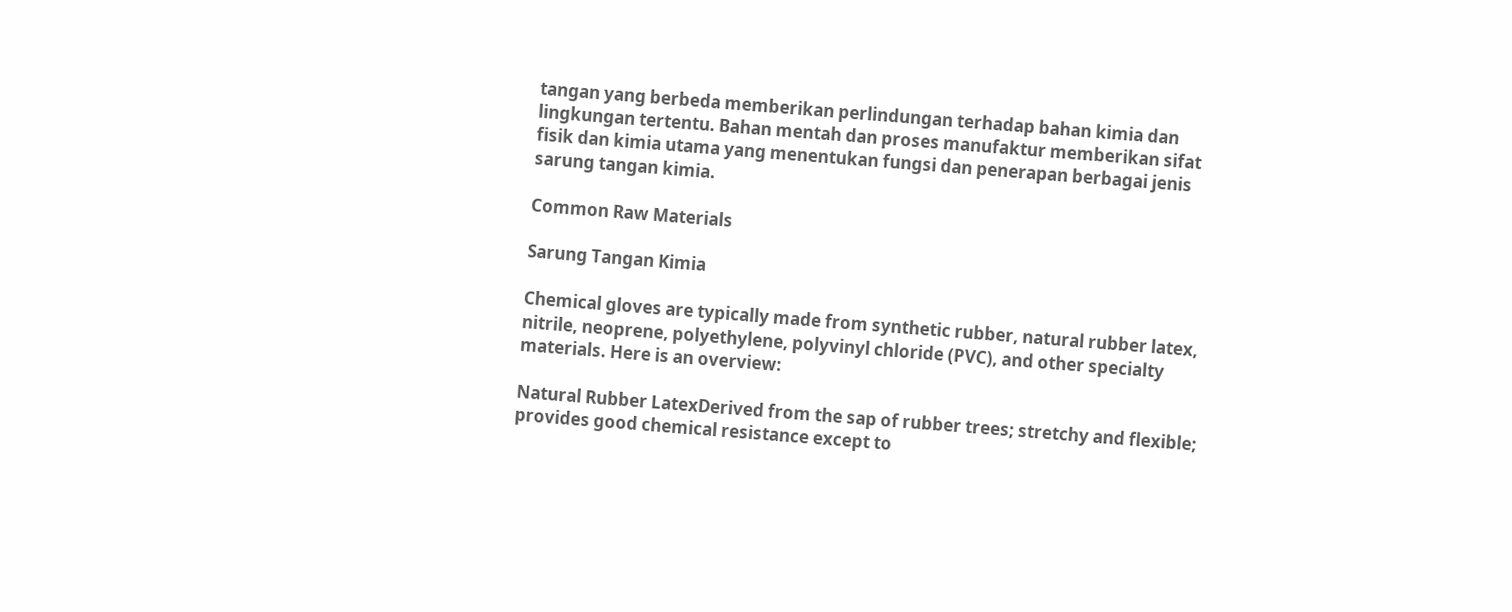tangan yang berbeda memberikan perlindungan terhadap bahan kimia dan lingkungan tertentu. Bahan mentah dan proses manufaktur memberikan sifat fisik dan kimia utama yang menentukan fungsi dan penerapan berbagai jenis sarung tangan kimia.

Common Raw Materials

Sarung Tangan Kimia

Chemical gloves are typically made from synthetic rubber, natural rubber latex, nitrile, neoprene, polyethylene, polyvinyl chloride (PVC), and other specialty materials. Here is an overview:

Natural Rubber LatexDerived from the sap of rubber trees; stretchy and flexible; provides good chemical resistance except to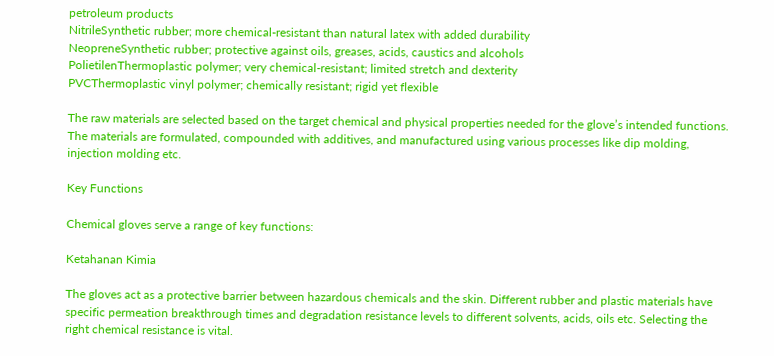petroleum products
NitrileSynthetic rubber; more chemical-resistant than natural latex with added durability
NeopreneSynthetic rubber; protective against oils, greases, acids, caustics and alcohols
PolietilenThermoplastic polymer; very chemical-resistant; limited stretch and dexterity
PVCThermoplastic vinyl polymer; chemically resistant; rigid yet flexible

The raw materials are selected based on the target chemical and physical properties needed for the glove’s intended functions. The materials are formulated, compounded with additives, and manufactured using various processes like dip molding, injection molding etc.

Key Functions

Chemical gloves serve a range of key functions:

Ketahanan Kimia

The gloves act as a protective barrier between hazardous chemicals and the skin. Different rubber and plastic materials have specific permeation breakthrough times and degradation resistance levels to different solvents, acids, oils etc. Selecting the right chemical resistance is vital.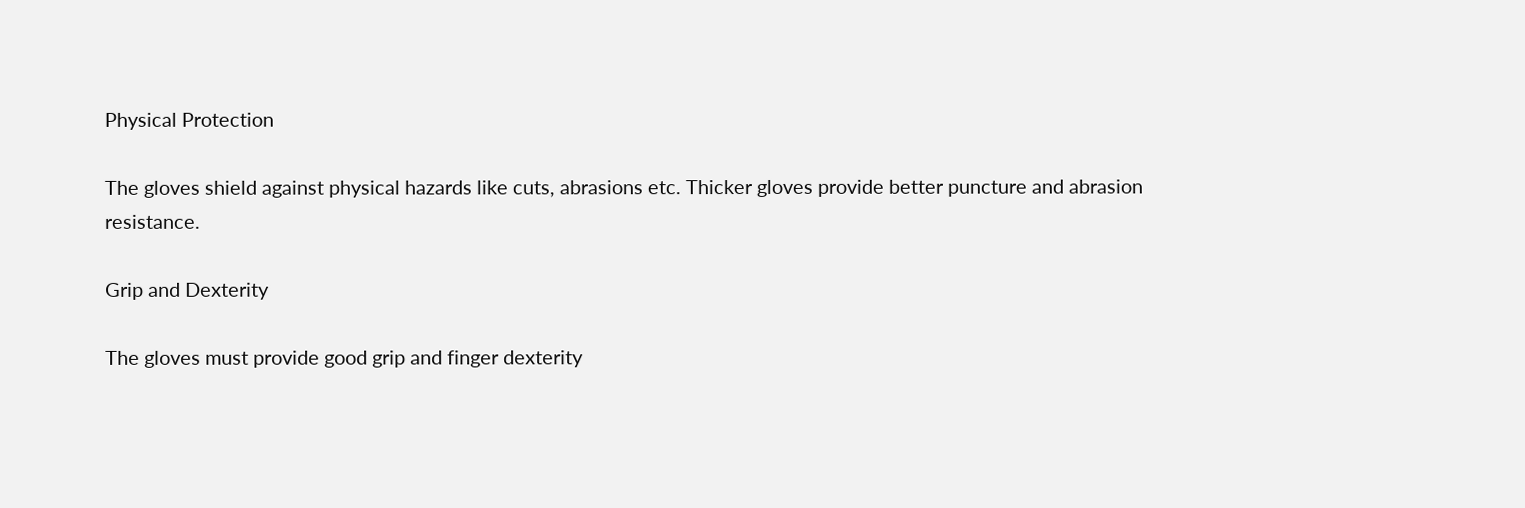Physical Protection

The gloves shield against physical hazards like cuts, abrasions etc. Thicker gloves provide better puncture and abrasion resistance.

Grip and Dexterity

The gloves must provide good grip and finger dexterity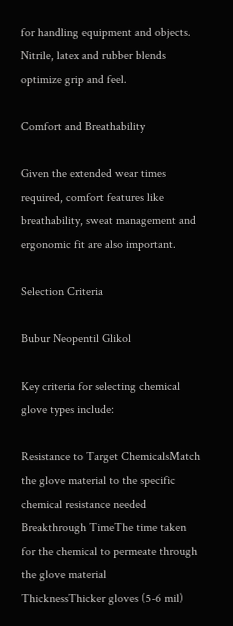for handling equipment and objects. Nitrile, latex and rubber blends optimize grip and feel.

Comfort and Breathability

Given the extended wear times required, comfort features like breathability, sweat management and ergonomic fit are also important.

Selection Criteria

Bubur Neopentil Glikol

Key criteria for selecting chemical glove types include:

Resistance to Target ChemicalsMatch the glove material to the specific chemical resistance needed
Breakthrough TimeThe time taken for the chemical to permeate through the glove material
ThicknessThicker gloves (5-6 mil)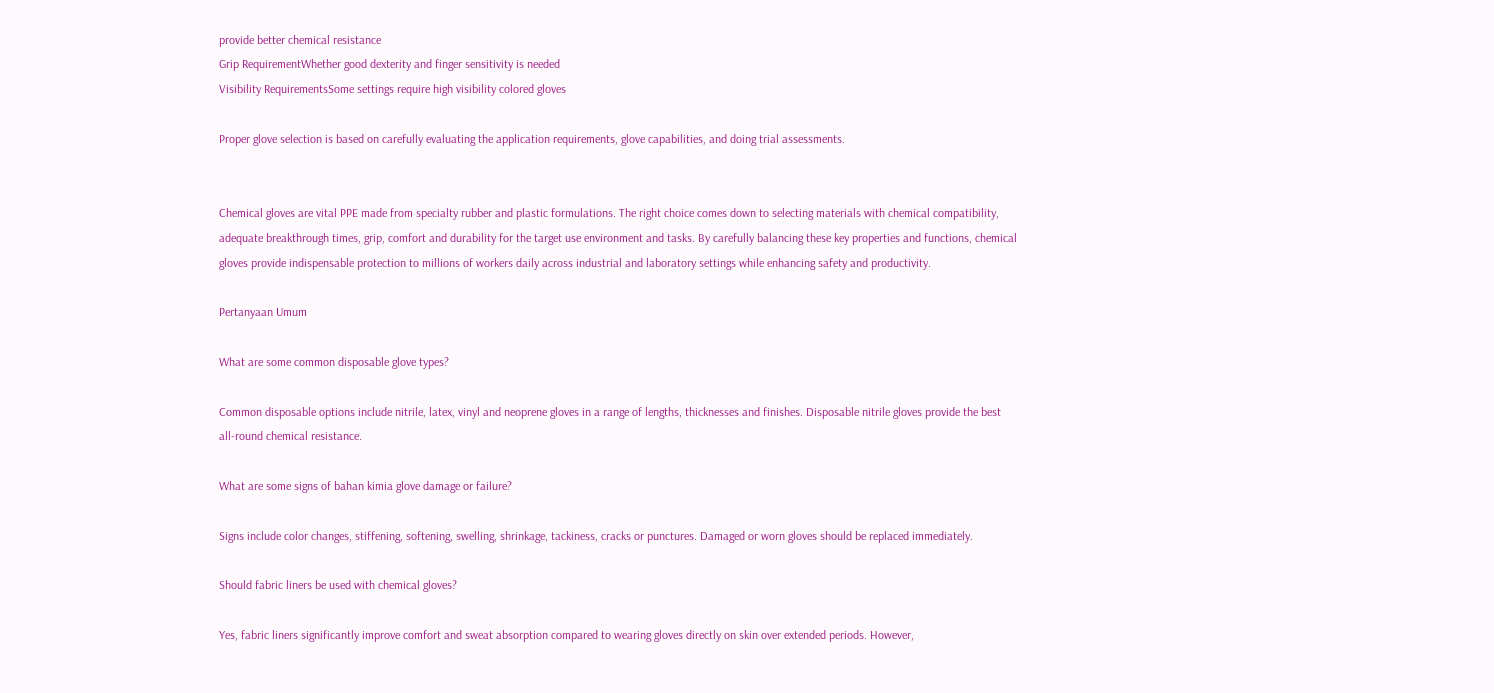provide better chemical resistance
Grip RequirementWhether good dexterity and finger sensitivity is needed
Visibility RequirementsSome settings require high visibility colored gloves

Proper glove selection is based on carefully evaluating the application requirements, glove capabilities, and doing trial assessments.


Chemical gloves are vital PPE made from specialty rubber and plastic formulations. The right choice comes down to selecting materials with chemical compatibility, adequate breakthrough times, grip, comfort and durability for the target use environment and tasks. By carefully balancing these key properties and functions, chemical gloves provide indispensable protection to millions of workers daily across industrial and laboratory settings while enhancing safety and productivity.

Pertanyaan Umum

What are some common disposable glove types?

Common disposable options include nitrile, latex, vinyl and neoprene gloves in a range of lengths, thicknesses and finishes. Disposable nitrile gloves provide the best all-round chemical resistance.

What are some signs of bahan kimia glove damage or failure?

Signs include color changes, stiffening, softening, swelling, shrinkage, tackiness, cracks or punctures. Damaged or worn gloves should be replaced immediately.

Should fabric liners be used with chemical gloves?

Yes, fabric liners significantly improve comfort and sweat absorption compared to wearing gloves directly on skin over extended periods. However,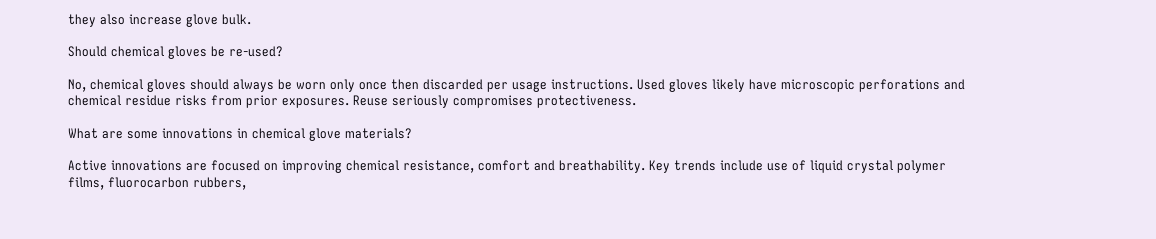they also increase glove bulk.

Should chemical gloves be re-used?

No, chemical gloves should always be worn only once then discarded per usage instructions. Used gloves likely have microscopic perforations and chemical residue risks from prior exposures. Reuse seriously compromises protectiveness.

What are some innovations in chemical glove materials?

Active innovations are focused on improving chemical resistance, comfort and breathability. Key trends include use of liquid crystal polymer films, fluorocarbon rubbers,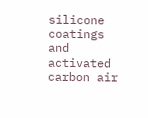silicone coatings and activated carbon air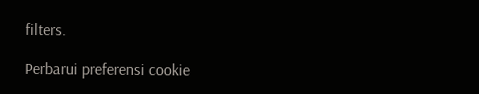filters.

Perbarui preferensi cookie